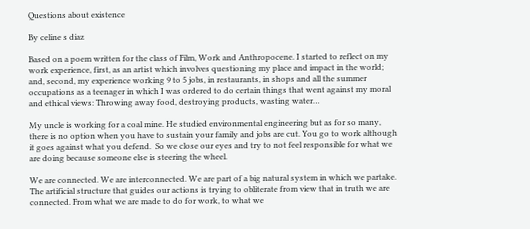Questions about existence

By celine s diaz

Based on a poem written for the class of Film, Work and Anthropocene. I started to reflect on my work experience, first, as an artist which involves questioning my place and impact in the world; and, second, my experience working 9 to 5 jobs, in restaurants, in shops and all the summer occupations as a teenager in which I was ordered to do certain things that went against my moral and ethical views: Throwing away food, destroying products, wasting water…

My uncle is working for a coal mine. He studied environmental engineering but as for so many, there is no option when you have to sustain your family and jobs are cut. You go to work although it goes against what you defend.  So we close our eyes and try to not feel responsible for what we are doing because someone else is steering the wheel.

We are connected. We are interconnected. We are part of a big natural system in which we partake. The artificial structure that guides our actions is trying to obliterate from view that in truth we are connected. From what we are made to do for work, to what we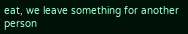eat, we leave something for another person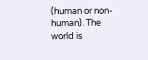(human or non-human). The world is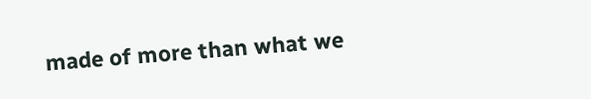made of more than what we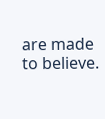are made to believe.